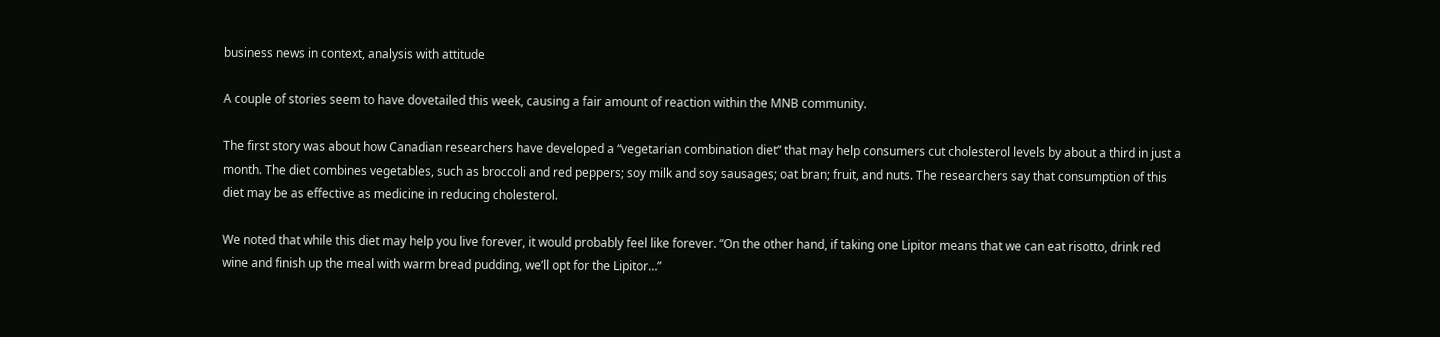business news in context, analysis with attitude

A couple of stories seem to have dovetailed this week, causing a fair amount of reaction within the MNB community.

The first story was about how Canadian researchers have developed a “vegetarian combination diet” that may help consumers cut cholesterol levels by about a third in just a month. The diet combines vegetables, such as broccoli and red peppers; soy milk and soy sausages; oat bran; fruit, and nuts. The researchers say that consumption of this diet may be as effective as medicine in reducing cholesterol.

We noted that while this diet may help you live forever, it would probably feel like forever. “On the other hand, if taking one Lipitor means that we can eat risotto, drink red wine and finish up the meal with warm bread pudding, we’ll opt for the Lipitor…”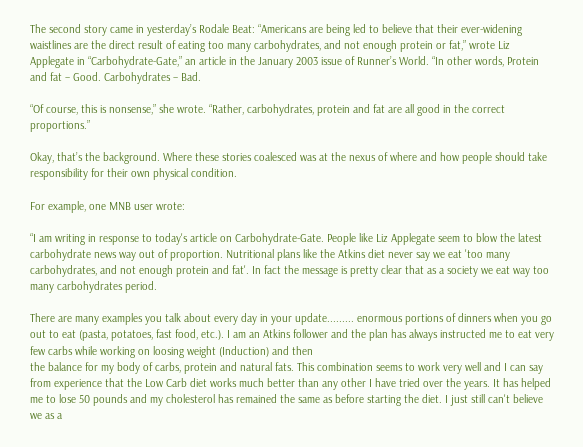The second story came in yesterday’s Rodale Beat: “Americans are being led to believe that their ever-widening waistlines are the direct result of eating too many carbohydrates, and not enough protein or fat,” wrote Liz Applegate in “Carbohydrate-Gate,” an article in the January 2003 issue of Runner’s World. “In other words, Protein and fat – Good. Carbohydrates – Bad.

“Of course, this is nonsense,” she wrote. “Rather, carbohydrates, protein and fat are all good in the correct proportions.”

Okay, that’s the background. Where these stories coalesced was at the nexus of where and how people should take responsibility for their own physical condition.

For example, one MNB user wrote:

“I am writing in response to today's article on Carbohydrate-Gate. People like Liz Applegate seem to blow the latest carbohydrate news way out of proportion. Nutritional plans like the Atkins diet never say we eat 'too many carbohydrates, and not enough protein and fat'. In fact the message is pretty clear that as a society we eat way too many carbohydrates period.

There are many examples you talk about every day in your update......... enormous portions of dinners when you go out to eat (pasta, potatoes, fast food, etc.). I am an Atkins follower and the plan has always instructed me to eat very few carbs while working on loosing weight (Induction) and then
the balance for my body of carbs, protein and natural fats. This combination seems to work very well and I can say from experience that the Low Carb diet works much better than any other I have tried over the years. It has helped me to lose 50 pounds and my cholesterol has remained the same as before starting the diet. I just still can't believe we as a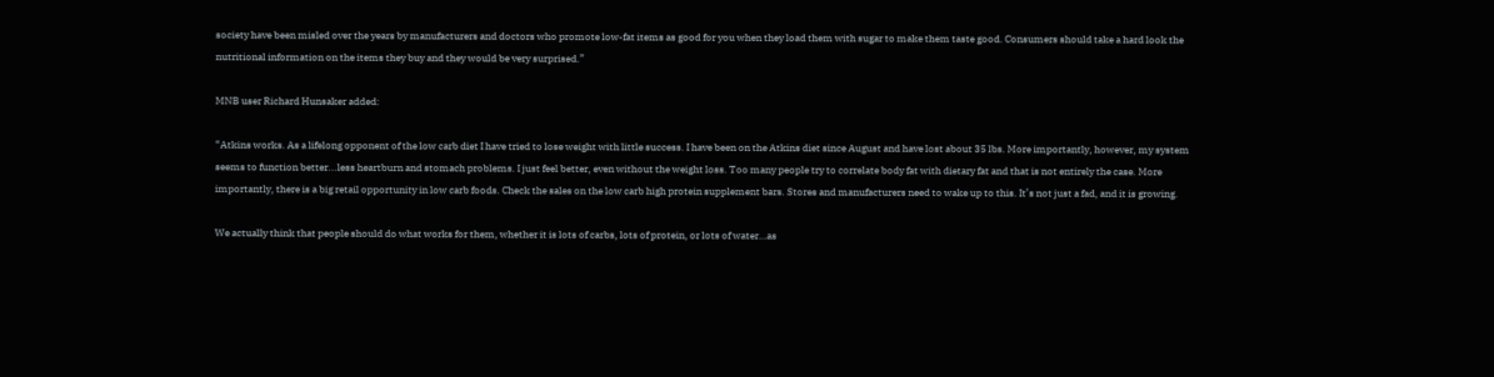society have been misled over the years by manufacturers and doctors who promote low-fat items as good for you when they load them with sugar to make them taste good. Consumers should take a hard look the nutritional information on the items they buy and they would be very surprised.”

MNB user Richard Hunsaker added:

“Atkins works. As a lifelong opponent of the low carb diet I have tried to lose weight with little success. I have been on the Atkins diet since August and have lost about 35 lbs. More importantly, however, my system seems to function better...less heartburn and stomach problems. I just feel better, even without the weight loss. Too many people try to correlate body fat with dietary fat and that is not entirely the case. More importantly, there is a big retail opportunity in low carb foods. Check the sales on the low carb high protein supplement bars. Stores and manufacturers need to wake up to this. It’s not just a fad, and it is growing.

We actually think that people should do what works for them, whether it is lots of carbs, lots of protein, or lots of water…as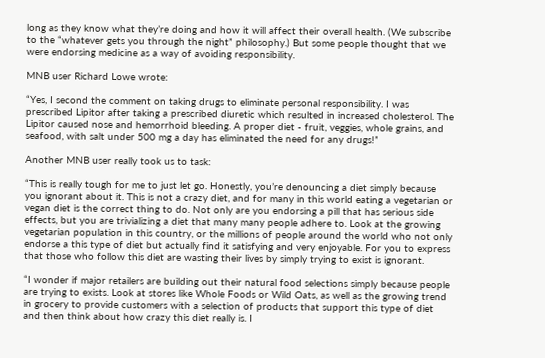long as they know what they’re doing and how it will affect their overall health. (We subscribe to the “whatever gets you through the night” philosophy.) But some people thought that we were endorsing medicine as a way of avoiding responsibility.

MNB user Richard Lowe wrote:

“Yes, I second the comment on taking drugs to eliminate personal responsibility. I was prescribed Lipitor after taking a prescribed diuretic which resulted in increased cholesterol. The Lipitor caused nose and hemorrhoid bleeding. A proper diet - fruit, veggies, whole grains, and seafood, with salt under 500 mg a day has eliminated the need for any drugs!”

Another MNB user really took us to task:

“This is really tough for me to just let go. Honestly, you’re denouncing a diet simply because you ignorant about it. This is not a crazy diet, and for many in this world eating a vegetarian or vegan diet is the correct thing to do. Not only are you endorsing a pill that has serious side effects, but you are trivializing a diet that many many people adhere to. Look at the growing vegetarian population in this country, or the millions of people around the world who not only endorse a this type of diet but actually find it satisfying and very enjoyable. For you to express that those who follow this diet are wasting their lives by simply trying to exist is ignorant.

“I wonder if major retailers are building out their natural food selections simply because people are trying to exists. Look at stores like Whole Foods or Wild Oats, as well as the growing trend in grocery to provide customers with a selection of products that support this type of diet and then think about how crazy this diet really is. I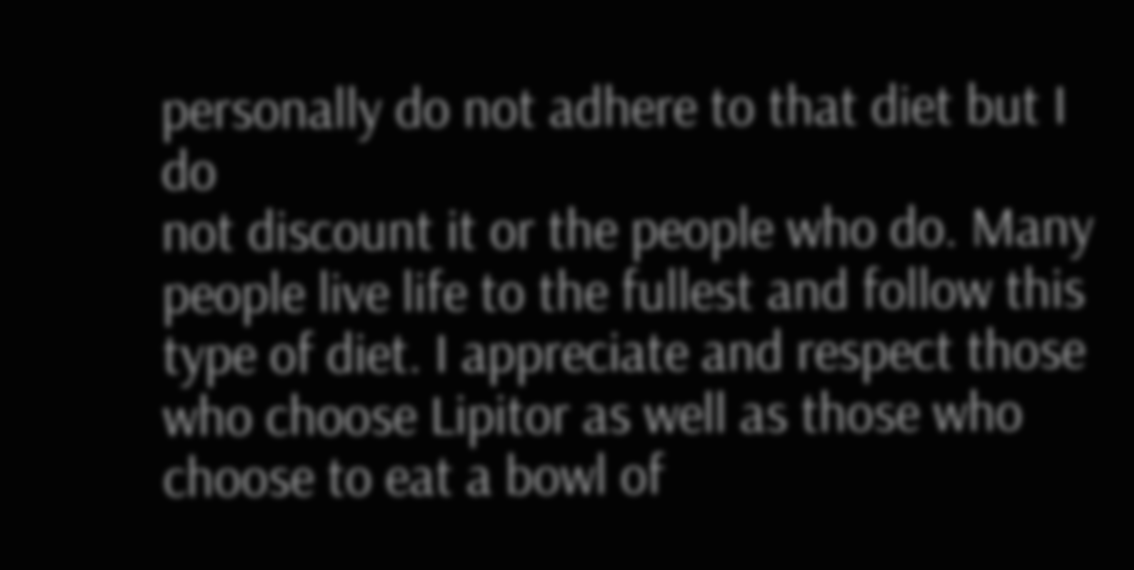personally do not adhere to that diet but I do
not discount it or the people who do. Many people live life to the fullest and follow this type of diet. I appreciate and respect those who choose Lipitor as well as those who choose to eat a bowl of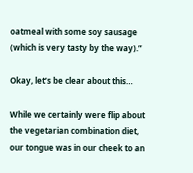oatmeal with some soy sausage (which is very tasty by the way).”

Okay, let’s be clear about this…

While we certainly were flip about the vegetarian combination diet, our tongue was in our cheek to an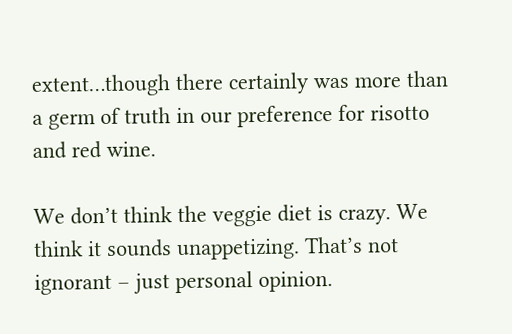extent…though there certainly was more than a germ of truth in our preference for risotto and red wine.

We don’t think the veggie diet is crazy. We think it sounds unappetizing. That’s not ignorant – just personal opinion.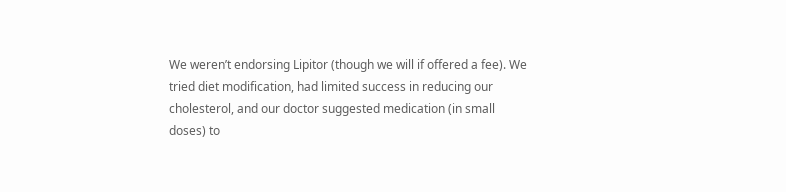We weren’t endorsing Lipitor (though we will if offered a fee). We tried diet modification, had limited success in reducing our cholesterol, and our doctor suggested medication (in small doses) to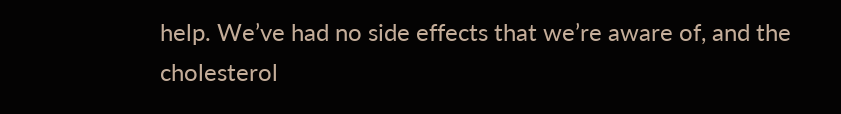help. We’ve had no side effects that we’re aware of, and the cholesterol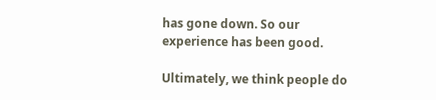has gone down. So our experience has been good.

Ultimately, we think people do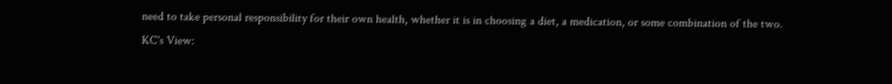need to take personal responsibility for their own health, whether it is in choosing a diet, a medication, or some combination of the two.
KC's View: